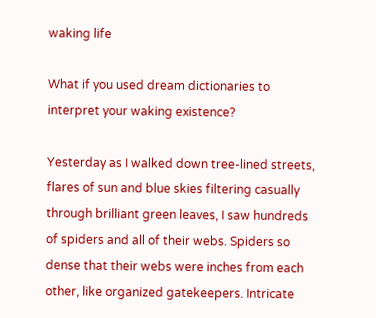waking life

What if you used dream dictionaries to interpret your waking existence?

Yesterday as I walked down tree-lined streets, flares of sun and blue skies filtering casually through brilliant green leaves, I saw hundreds of spiders and all of their webs. Spiders so dense that their webs were inches from each other, like organized gatekeepers. Intricate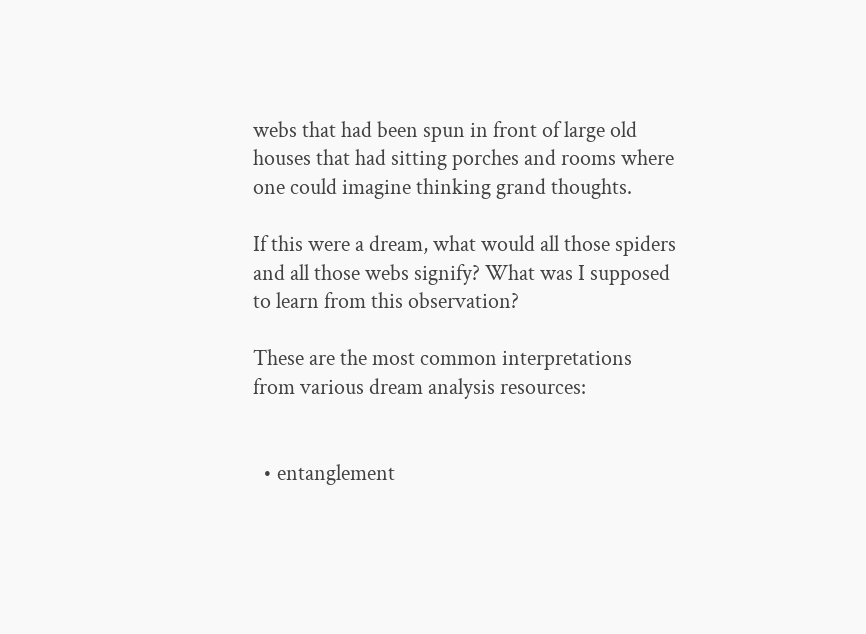webs that had been spun in front of large old houses that had sitting porches and rooms where one could imagine thinking grand thoughts.

If this were a dream, what would all those spiders and all those webs signify? What was I supposed to learn from this observation?

These are the most common interpretations from various dream analysis resources:


  • entanglement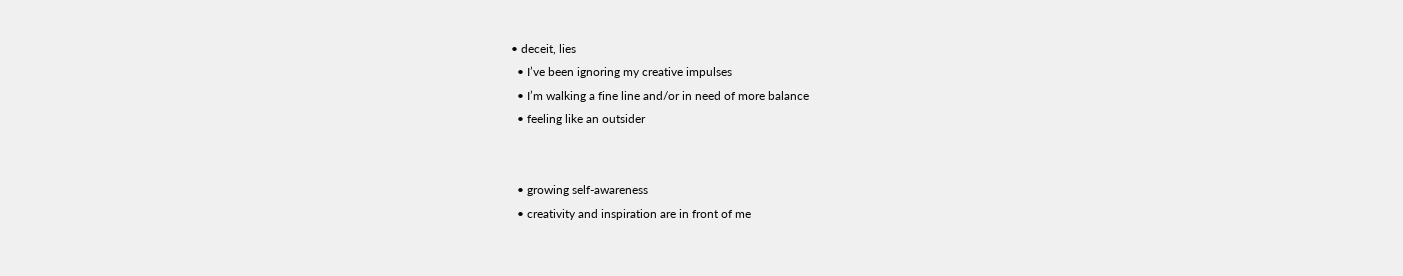• deceit, lies
  • I’ve been ignoring my creative impulses
  • I’m walking a fine line and/or in need of more balance
  • feeling like an outsider


  • growing self-awareness
  • creativity and inspiration are in front of me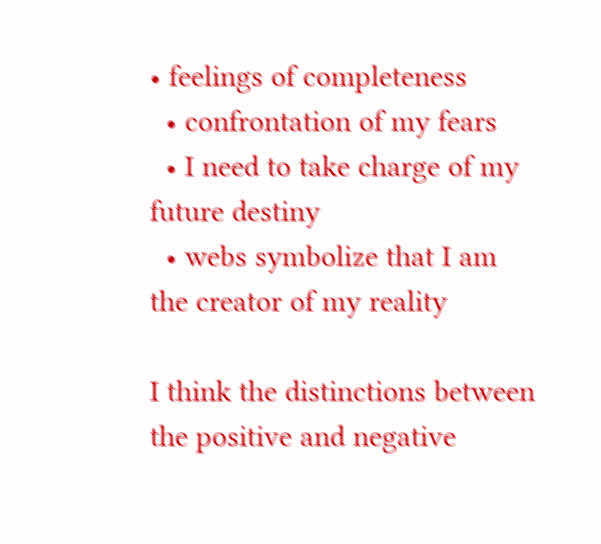• feelings of completeness
  • confrontation of my fears
  • I need to take charge of my future destiny
  • webs symbolize that I am the creator of my reality

I think the distinctions between the positive and negative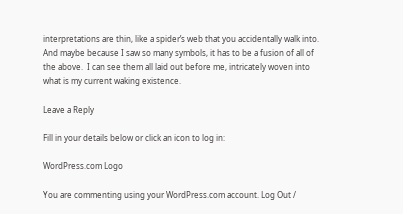interpretations are thin, like a spider’s web that you accidentally walk into. And maybe because I saw so many symbols, it has to be a fusion of all of the above.  I can see them all laid out before me, intricately woven into what is my current waking existence.

Leave a Reply

Fill in your details below or click an icon to log in:

WordPress.com Logo

You are commenting using your WordPress.com account. Log Out /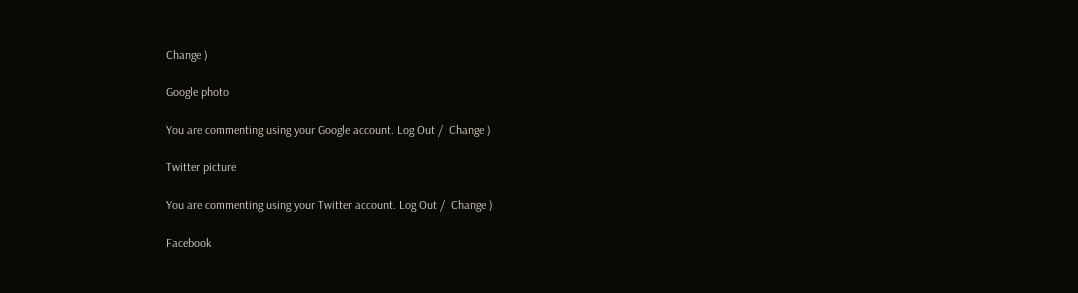Change )

Google photo

You are commenting using your Google account. Log Out /  Change )

Twitter picture

You are commenting using your Twitter account. Log Out /  Change )

Facebook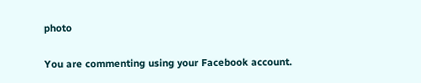photo

You are commenting using your Facebook account.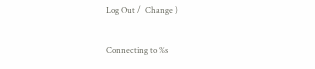Log Out /  Change )

Connecting to %s